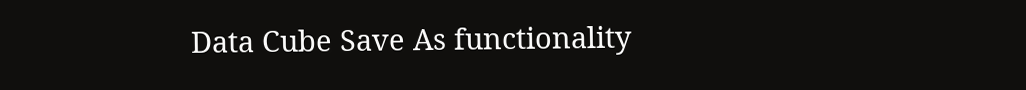Data Cube Save As functionality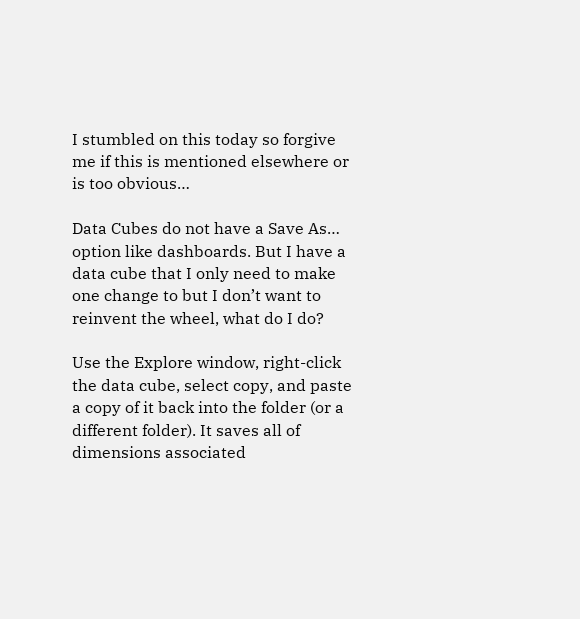I stumbled on this today so forgive me if this is mentioned elsewhere or is too obvious…

Data Cubes do not have a Save As… option like dashboards. But I have a data cube that I only need to make one change to but I don’t want to reinvent the wheel, what do I do?

Use the Explore window, right-click the data cube, select copy, and paste a copy of it back into the folder (or a different folder). It saves all of dimensions associated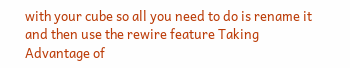with your cube so all you need to do is rename it and then use the rewire feature Taking Advantage of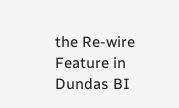the Re-wire Feature in Dundas BI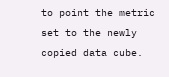to point the metric set to the newly copied data cube.